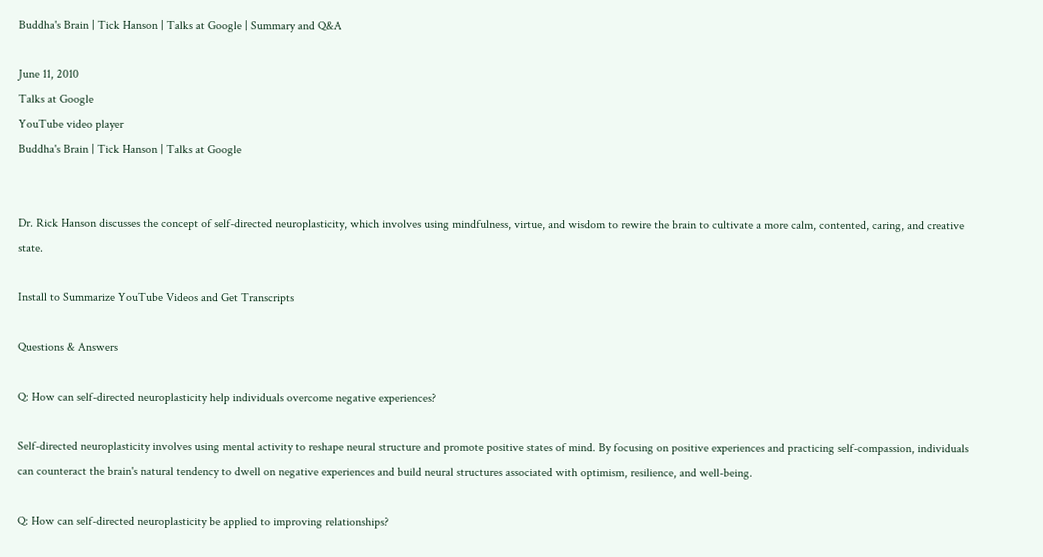Buddha's Brain | Tick Hanson | Talks at Google | Summary and Q&A

June 11, 2010
Talks at Google
YouTube video player
Buddha's Brain | Tick Hanson | Talks at Google


Dr. Rick Hanson discusses the concept of self-directed neuroplasticity, which involves using mindfulness, virtue, and wisdom to rewire the brain to cultivate a more calm, contented, caring, and creative state.

Install to Summarize YouTube Videos and Get Transcripts

Questions & Answers

Q: How can self-directed neuroplasticity help individuals overcome negative experiences?

Self-directed neuroplasticity involves using mental activity to reshape neural structure and promote positive states of mind. By focusing on positive experiences and practicing self-compassion, individuals can counteract the brain's natural tendency to dwell on negative experiences and build neural structures associated with optimism, resilience, and well-being.

Q: How can self-directed neuroplasticity be applied to improving relationships?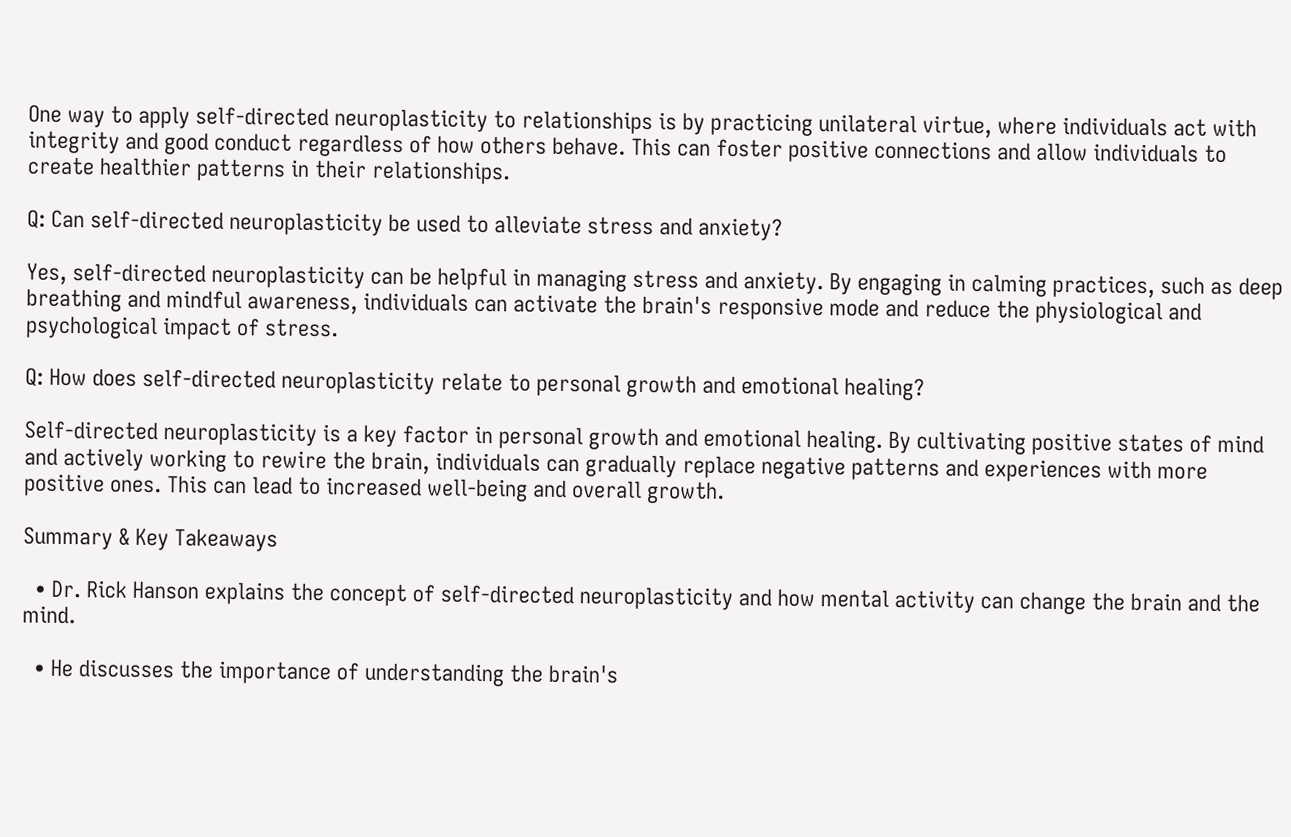One way to apply self-directed neuroplasticity to relationships is by practicing unilateral virtue, where individuals act with integrity and good conduct regardless of how others behave. This can foster positive connections and allow individuals to create healthier patterns in their relationships.

Q: Can self-directed neuroplasticity be used to alleviate stress and anxiety?

Yes, self-directed neuroplasticity can be helpful in managing stress and anxiety. By engaging in calming practices, such as deep breathing and mindful awareness, individuals can activate the brain's responsive mode and reduce the physiological and psychological impact of stress.

Q: How does self-directed neuroplasticity relate to personal growth and emotional healing?

Self-directed neuroplasticity is a key factor in personal growth and emotional healing. By cultivating positive states of mind and actively working to rewire the brain, individuals can gradually replace negative patterns and experiences with more positive ones. This can lead to increased well-being and overall growth.

Summary & Key Takeaways

  • Dr. Rick Hanson explains the concept of self-directed neuroplasticity and how mental activity can change the brain and the mind.

  • He discusses the importance of understanding the brain's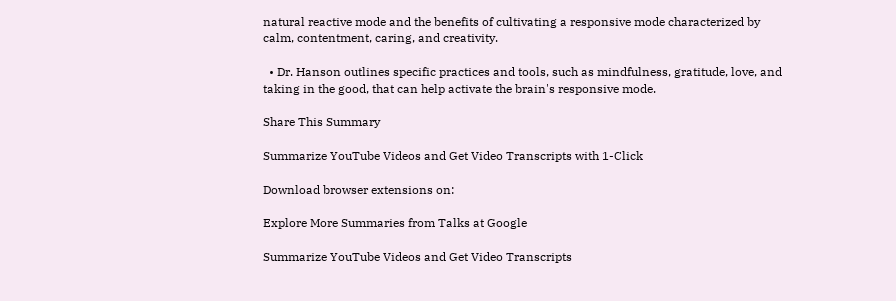natural reactive mode and the benefits of cultivating a responsive mode characterized by calm, contentment, caring, and creativity.

  • Dr. Hanson outlines specific practices and tools, such as mindfulness, gratitude, love, and taking in the good, that can help activate the brain's responsive mode.

Share This Summary

Summarize YouTube Videos and Get Video Transcripts with 1-Click

Download browser extensions on:

Explore More Summaries from Talks at Google

Summarize YouTube Videos and Get Video Transcripts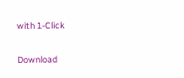with 1-Click

Download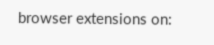browser extensions on: